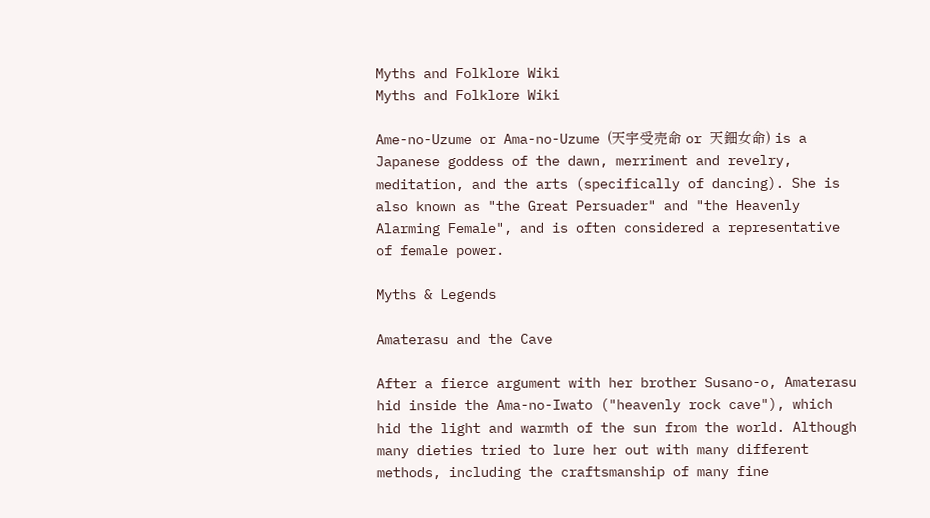Myths and Folklore Wiki
Myths and Folklore Wiki

Ame-no-Uzume or Ama-no-Uzume (天宇受売命 or 天鈿女命) is a Japanese goddess of the dawn, merriment and revelry, meditation, and the arts (specifically of dancing). She is also known as "the Great Persuader" and "the Heavenly Alarming Female", and is often considered a representative of female power.

Myths & Legends

Amaterasu and the Cave

After a fierce argument with her brother Susano-o, Amaterasu hid inside the Ama-no-Iwato ("heavenly rock cave"), which hid the light and warmth of the sun from the world. Although many dieties tried to lure her out with many different methods, including the craftsmanship of many fine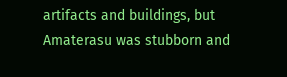artifacts and buildings, but Amaterasu was stubborn and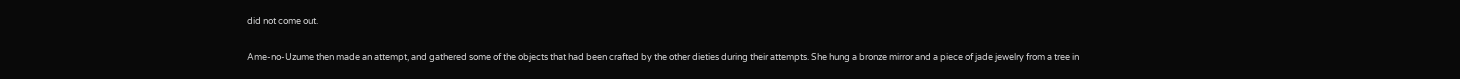did not come out.

Ame-no-Uzume then made an attempt, and gathered some of the objects that had been crafted by the other dieties during their attempts. She hung a bronze mirror and a piece of jade jewelry from a tree in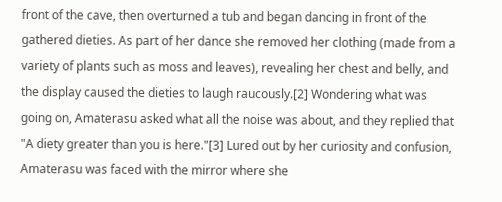front of the cave, then overturned a tub and began dancing in front of the gathered dieties. As part of her dance she removed her clothing (made from a variety of plants such as moss and leaves), revealing her chest and belly, and the display caused the dieties to laugh raucously.[2] Wondering what was going on, Amaterasu asked what all the noise was about, and they replied that "A diety greater than you is here."[3] Lured out by her curiosity and confusion, Amaterasu was faced with the mirror where she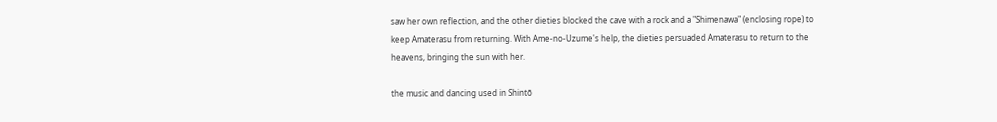saw her own reflection, and the other dieties blocked the cave with a rock and a "Shimenawa" (enclosing rope) to keep Amaterasu from returning. With Ame-no-Uzume's help, the dieties persuaded Amaterasu to return to the heavens, bringing the sun with her.

the music and dancing used in Shintō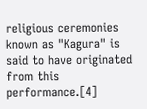religious ceremonies known as "Kagura" is said to have originated from this performance.[4]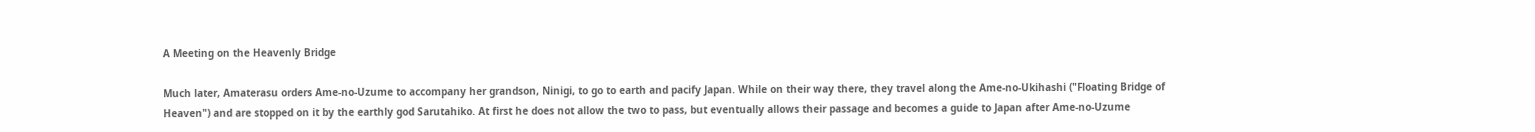A Meeting on the Heavenly Bridge

Much later, Amaterasu orders Ame-no-Uzume to accompany her grandson, Ninigi, to go to earth and pacify Japan. While on their way there, they travel along the Ame-no-Ukihashi ("Floating Bridge of Heaven") and are stopped on it by the earthly god Sarutahiko. At first he does not allow the two to pass, but eventually allows their passage and becomes a guide to Japan after Ame-no-Uzume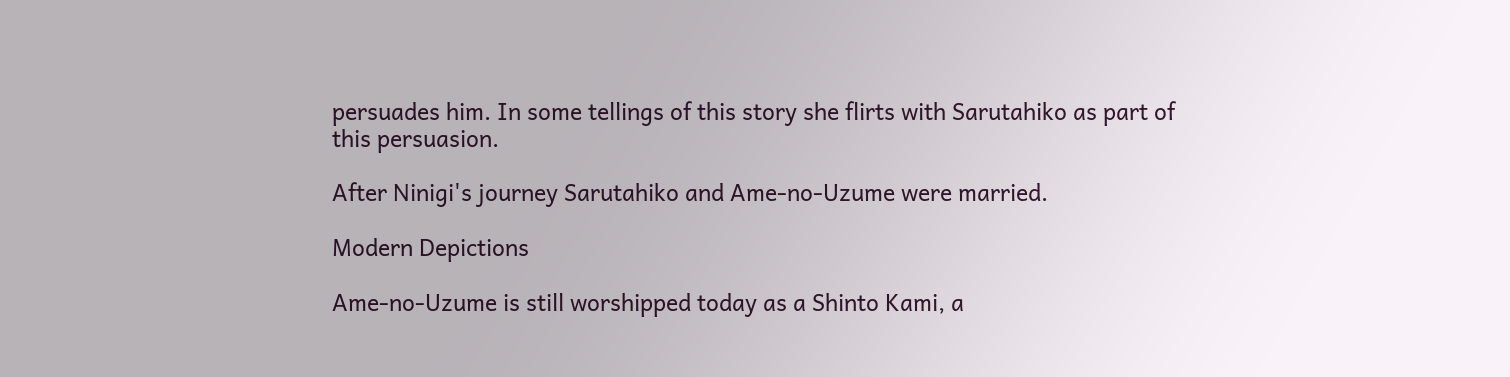persuades him. In some tellings of this story she flirts with Sarutahiko as part of this persuasion.

After Ninigi's journey Sarutahiko and Ame-no-Uzume were married.

Modern Depictions

Ame-no-Uzume is still worshipped today as a Shinto Kami, a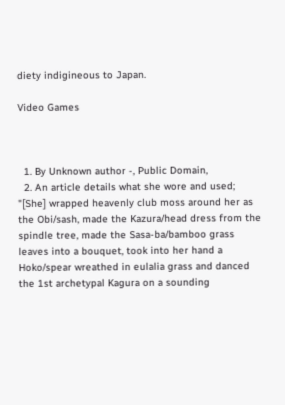diety indigineous to Japan.

Video Games



  1. By Unknown author -, Public Domain,
  2. An article details what she wore and used; "[She] wrapped heavenly club moss around her as the Obi/sash, made the Kazura/head dress from the spindle tree, made the Sasa-ba/bamboo grass leaves into a bouquet, took into her hand a Hoko/spear wreathed in eulalia grass and danced the 1st archetypal Kagura on a sounding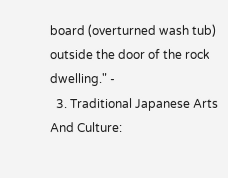board (overturned wash tub) outside the door of the rock dwelling." -
  3. Traditional Japanese Arts And Culture: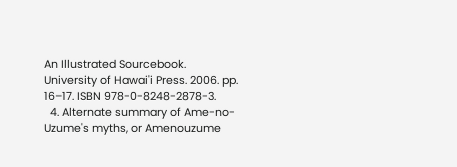An Illustrated Sourcebook. University of Hawai'i Press. 2006. pp. 16–17. ISBN 978-0-8248-2878-3.
  4. Alternate summary of Ame-no-Uzume's myths, or Amenouzume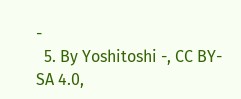-
  5. By Yoshitoshi -, CC BY-SA 4.0,